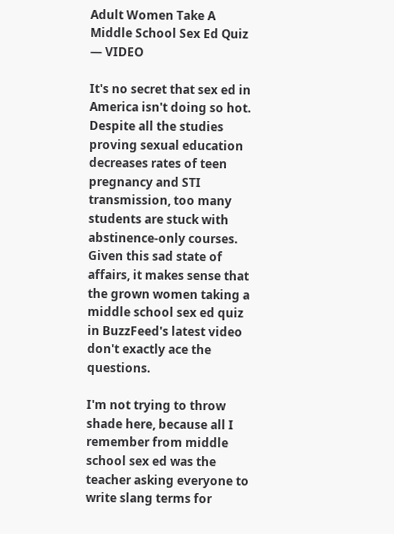Adult Women Take A Middle School Sex Ed Quiz — VIDEO

It's no secret that sex ed in America isn't doing so hot. Despite all the studies proving sexual education decreases rates of teen pregnancy and STI transmission, too many students are stuck with abstinence-only courses. Given this sad state of affairs, it makes sense that the grown women taking a middle school sex ed quiz in BuzzFeed's latest video don't exactly ace the questions.

I'm not trying to throw shade here, because all I remember from middle school sex ed was the teacher asking everyone to write slang terms for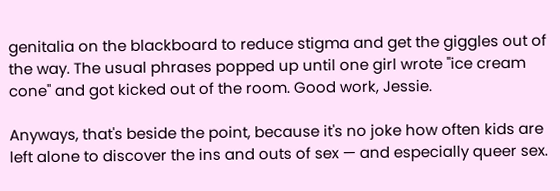genitalia on the blackboard to reduce stigma and get the giggles out of the way. The usual phrases popped up until one girl wrote "ice cream cone" and got kicked out of the room. Good work, Jessie.

Anyways, that's beside the point, because it's no joke how often kids are left alone to discover the ins and outs of sex — and especially queer sex.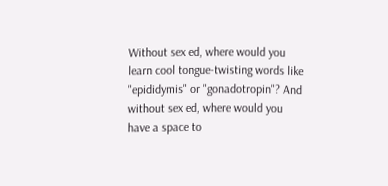Without sex ed, where would you learn cool tongue-twisting words like "epididymis" or "gonadotropin"? And without sex ed, where would you have a space to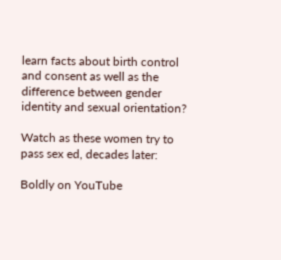learn facts about birth control and consent as well as the difference between gender identity and sexual orientation?

Watch as these women try to pass sex ed, decades later:

Boldly on YouTube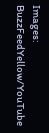Images: BuzzFeedYellow/YouTube